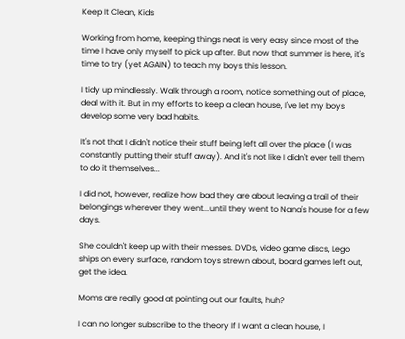Keep It Clean, Kids

Working from home, keeping things neat is very easy since most of the time I have only myself to pick up after. But now that summer is here, it's time to try (yet AGAIN) to teach my boys this lesson.

I tidy up mindlessly. Walk through a room, notice something out of place, deal with it. But in my efforts to keep a clean house, I've let my boys develop some very bad habits.

It's not that I didn't notice their stuff being left all over the place (I was constantly putting their stuff away). And it's not like I didn't ever tell them to do it themselves...

I did not, however, realize how bad they are about leaving a trail of their belongings wherever they went...until they went to Nana's house for a few days.

She couldn't keep up with their messes. DVDs, video game discs, Lego ships on every surface, random toys strewn about, board games left out, get the idea.

Moms are really good at pointing out our faults, huh?

I can no longer subscribe to the theory If I want a clean house, I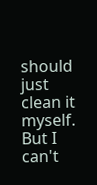should just clean it myself. But I can't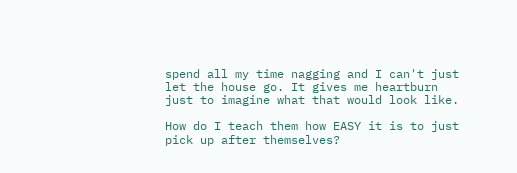spend all my time nagging and I can't just let the house go. It gives me heartburn just to imagine what that would look like.

How do I teach them how EASY it is to just pick up after themselves?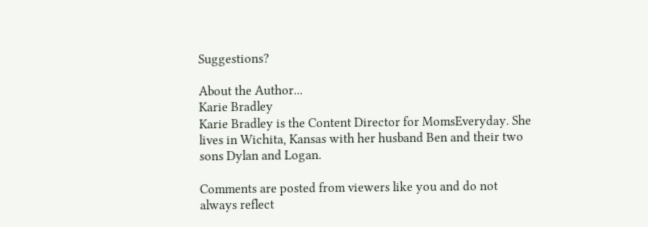Suggestions?

About the Author...
Karie Bradley
Karie Bradley is the Content Director for MomsEveryday. She lives in Wichita, Kansas with her husband Ben and their two sons Dylan and Logan.

Comments are posted from viewers like you and do not always reflect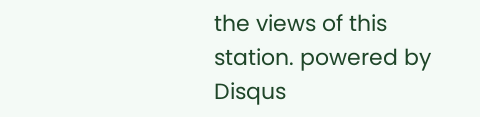the views of this station. powered by Disqus